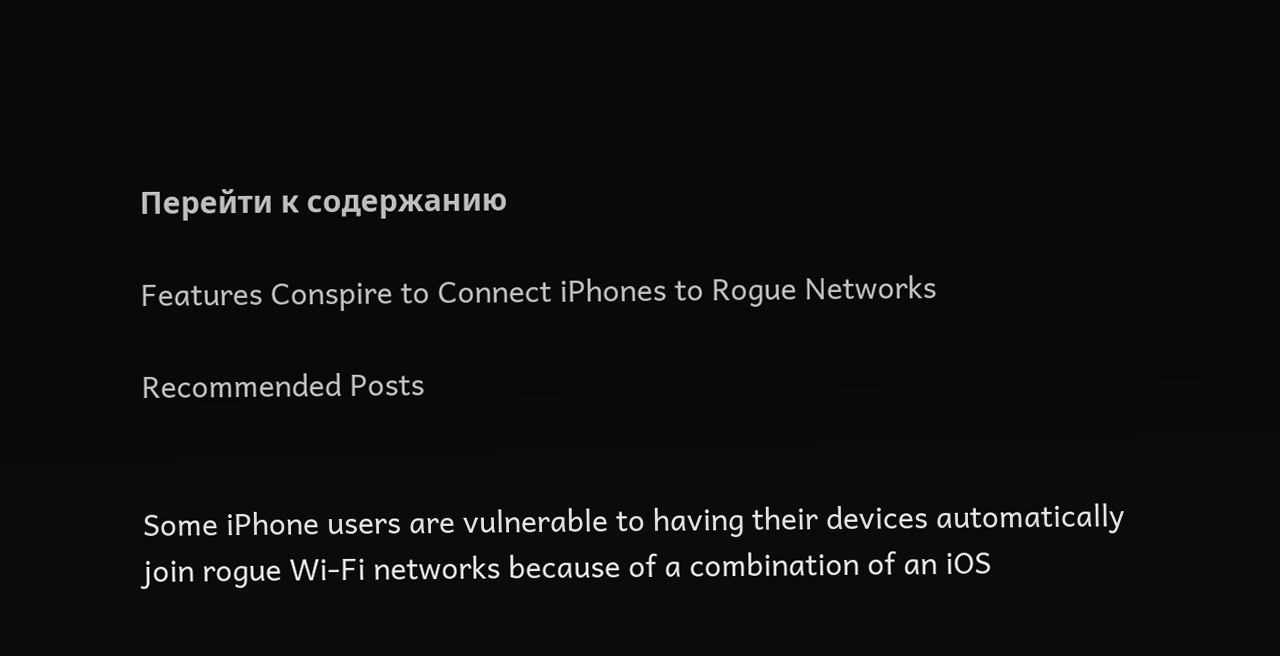Перейти к содержанию

Features Conspire to Connect iPhones to Rogue Networks

Recommended Posts


Some iPhone users are vulnerable to having their devices automatically join rogue Wi-Fi networks because of a combination of an iOS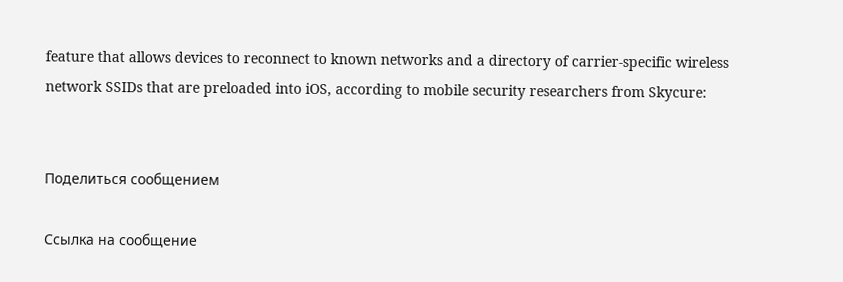feature that allows devices to reconnect to known networks and a directory of carrier-specific wireless network SSIDs that are preloaded into iOS, according to mobile security researchers from Skycure:


Поделиться сообщением

Ссылка на сообщение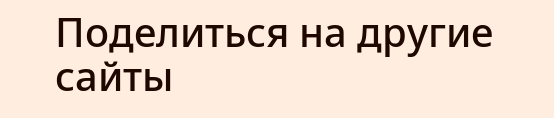Поделиться на другие сайты